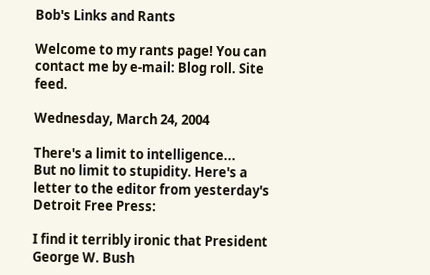Bob's Links and Rants

Welcome to my rants page! You can contact me by e-mail: Blog roll. Site feed.

Wednesday, March 24, 2004

There's a limit to intelligence...
But no limit to stupidity. Here's a letter to the editor from yesterday's Detroit Free Press:

I find it terribly ironic that President George W. Bush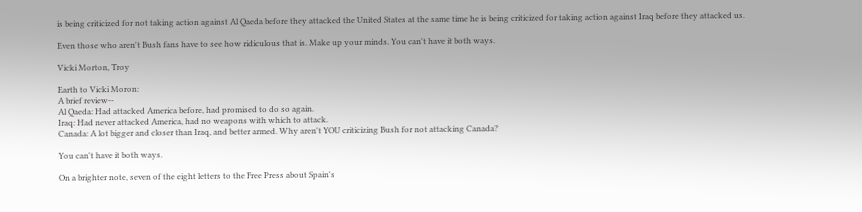is being criticized for not taking action against Al Qaeda before they attacked the United States at the same time he is being criticized for taking action against Iraq before they attacked us.

Even those who aren't Bush fans have to see how ridiculous that is. Make up your minds. You can't have it both ways.

Vicki Morton, Troy

Earth to Vicki Moron:
A brief review--
Al Qaeda: Had attacked America before, had promised to do so again.
Iraq: Had never attacked America, had no weapons with which to attack.
Canada: A lot bigger and closer than Iraq, and better armed. Why aren't YOU criticizing Bush for not attacking Canada?

You can't have it both ways.

On a brighter note, seven of the eight letters to the Free Press about Spain's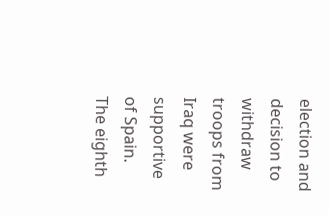election and decision to withdraw troops from Iraq were supportive of Spain. The eighth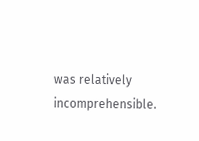was relatively incomprehensible.